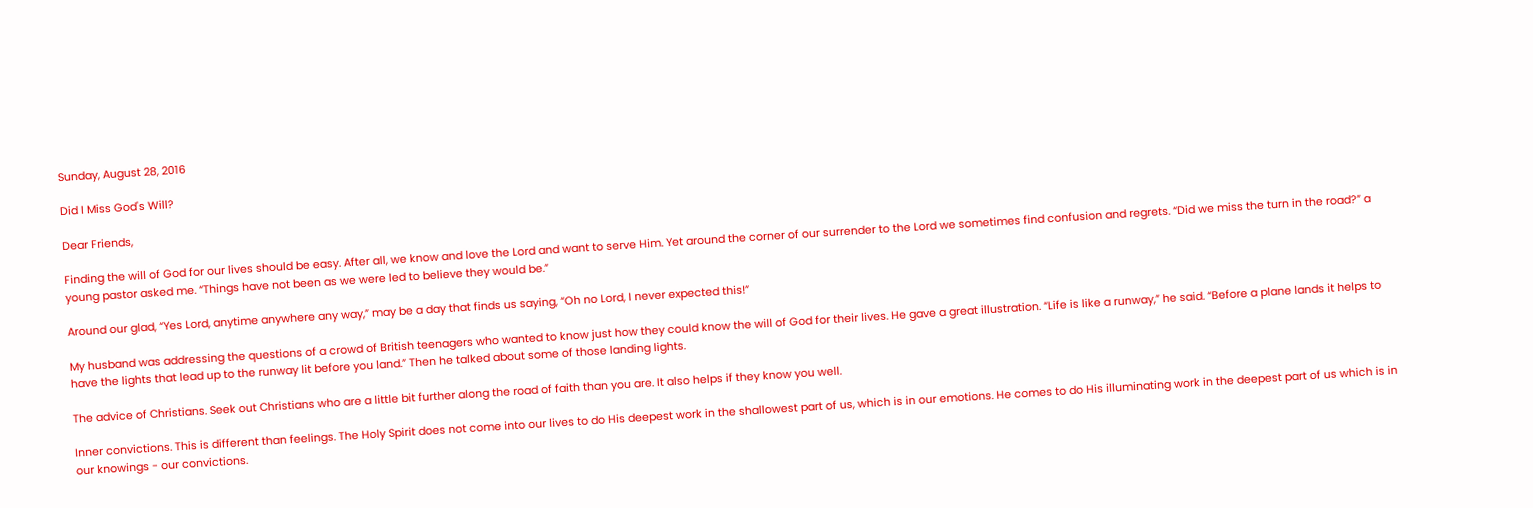Sunday, August 28, 2016

Did I Miss God's Will?

Dear Friends,

Finding the will of God for our lives should be easy. After all, we know and love the Lord and want to serve Him. Yet around the corner of our surrender to the Lord we sometimes find confusion and regrets. “Did we miss the turn in the road?” a young pastor asked me. “Things have not been as we were led to believe they would be.”

Around our glad, “Yes Lord, anytime anywhere any way,” may be a day that finds us saying, “Oh no Lord, I never expected this!”

My husband was addressing the questions of a crowd of British teenagers who wanted to know just how they could know the will of God for their lives. He gave a great illustration. “Life is like a runway,” he said. “Before a plane lands it helps to have the lights that lead up to the runway lit before you land.” Then he talked about some of those landing lights.

The advice of Christians. Seek out Christians who are a little bit further along the road of faith than you are. It also helps if they know you well.

Inner convictions. This is different than feelings. The Holy Spirit does not come into our lives to do His deepest work in the shallowest part of us, which is in our emotions. He comes to do His illuminating work in the deepest part of us which is in our knowings - our convictions.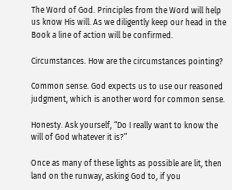The Word of God. Principles from the Word will help us know His will. As we diligently keep our head in the Book a line of action will be confirmed.

Circumstances. How are the circumstances pointing?

Common sense. God expects us to use our reasoned judgment, which is another word for common sense.

Honesty. Ask yourself, “Do I really want to know the will of God whatever it is?”

Once as many of these lights as possible are lit, then land on the runway, asking God to, if you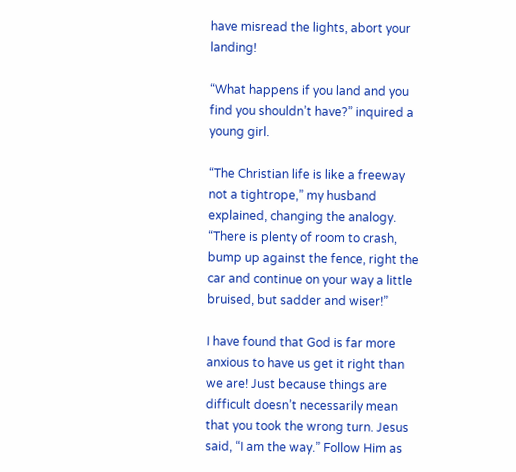have misread the lights, abort your landing!

“What happens if you land and you find you shouldn’t have?” inquired a young girl.

“The Christian life is like a freeway not a tightrope,” my husband explained, changing the analogy. “There is plenty of room to crash, bump up against the fence, right the car and continue on your way a little bruised, but sadder and wiser!”

I have found that God is far more anxious to have us get it right than we are! Just because things are difficult doesn’t necessarily mean that you took the wrong turn. Jesus said, “I am the way.” Follow Him as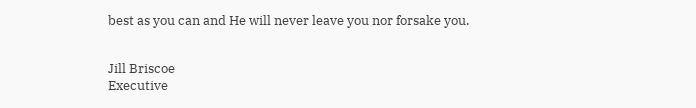best as you can and He will never leave you nor forsake you.


Jill Briscoe
Executive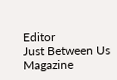Editor
Just Between Us Magazine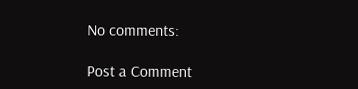No comments:

Post a Comment